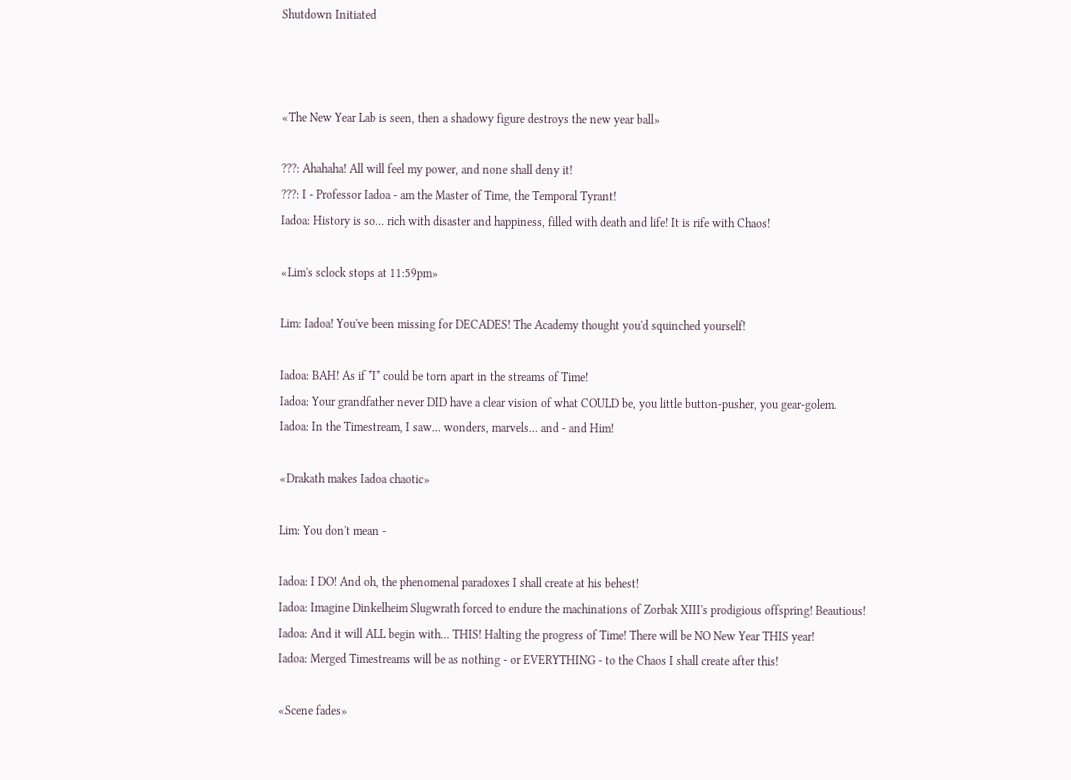Shutdown Initiated



«The New Year Lab is seen, then a shadowy figure destroys the new year ball»

???: Ahahaha! All will feel my power, and none shall deny it!
???: I - Professor Iadoa - am the Master of Time, the Temporal Tyrant!
Iadoa: History is so… rich with disaster and happiness, filled with death and life! It is rife with Chaos!

«Lim's sclock stops at 11:59pm»

Lim: Iadoa! You've been missing for DECADES! The Academy thought you'd squinched yourself!

Iadoa: BAH! As if *I* could be torn apart in the streams of Time!
Iadoa: Your grandfather never DID have a clear vision of what COULD be, you little button-pusher, you gear-golem.
Iadoa: In the Timestream, I saw… wonders, marvels… and - and Him!

«Drakath makes Iadoa chaotic»

Lim: You don't mean -

Iadoa: I DO! And oh, the phenomenal paradoxes I shall create at his behest!
Iadoa: Imagine Dinkelheim Slugwrath forced to endure the machinations of Zorbak XIII's prodigious offspring! Beautious!
Iadoa: And it will ALL begin with… THIS! Halting the progress of Time! There will be NO New Year THIS year!
Iadoa: Merged Timestreams will be as nothing - or EVERYTHING - to the Chaos I shall create after this!

«Scene fades»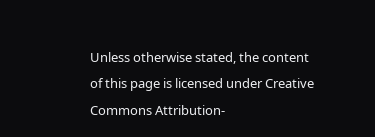Unless otherwise stated, the content of this page is licensed under Creative Commons Attribution-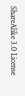ShareAlike 3.0 License